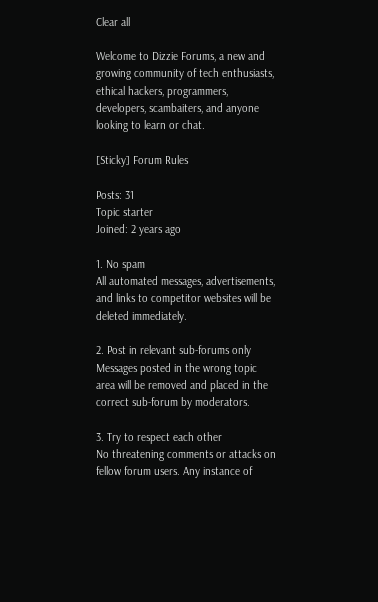Clear all

Welcome to Dizzie Forums, a new and growing community of tech enthusiasts, ethical hackers, programmers, developers, scambaiters, and anyone looking to learn or chat.

[Sticky] Forum Rules

Posts: 31
Topic starter
Joined: 2 years ago

1. No spam
All automated messages, advertisements, and links to competitor websites will be deleted immediately.

2. Post in relevant sub-forums only
Messages posted in the wrong topic area will be removed and placed in the correct sub-forum by moderators.

3. Try to respect each other
No threatening comments or attacks on fellow forum users. Any instance of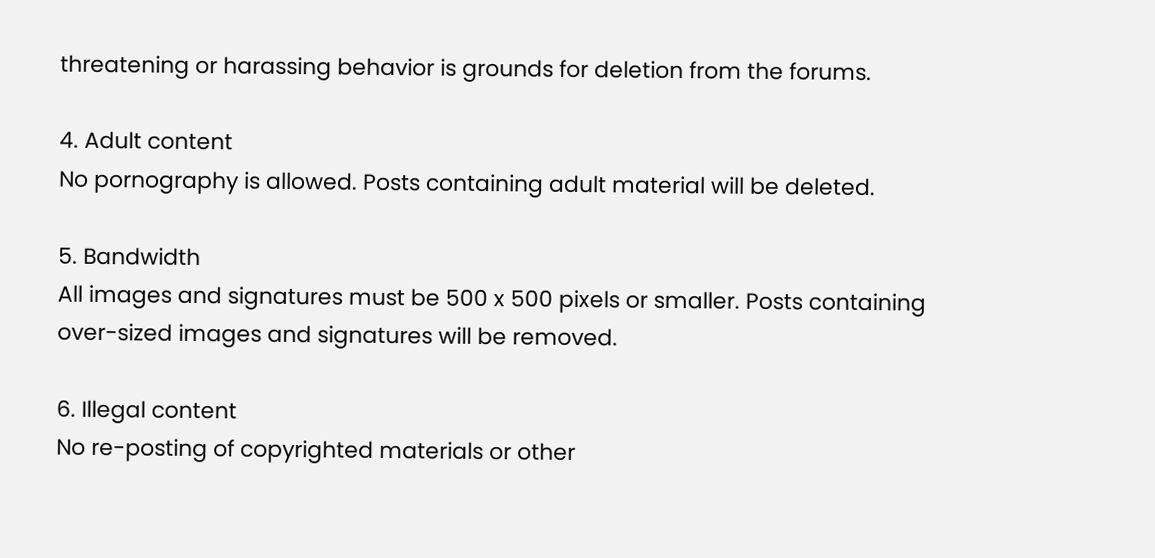threatening or harassing behavior is grounds for deletion from the forums.

4. Adult content
No pornography is allowed. Posts containing adult material will be deleted.

5. Bandwidth
All images and signatures must be 500 x 500 pixels or smaller. Posts containing over-sized images and signatures will be removed.

6. Illegal content
No re-posting of copyrighted materials or other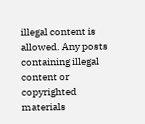illegal content is allowed. Any posts containing illegal content or copyrighted materials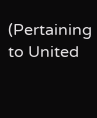(Pertaining to United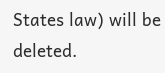States law) will be deleted.